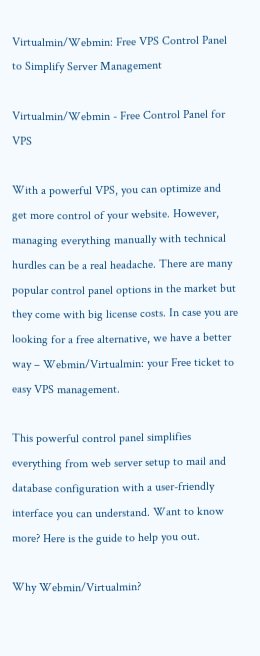Virtualmin/Webmin: Free VPS Control Panel to Simplify Server Management

Virtualmin/Webmin - Free Control Panel for VPS

With a powerful VPS, you can optimize and get more control of your website. However, managing everything manually with technical hurdles can be a real headache. There are many popular control panel options in the market but they come with big license costs. In case you are looking for a free alternative, we have a better way – Webmin/Virtualmin: your Free ticket to easy VPS management.

This powerful control panel simplifies everything from web server setup to mail and database configuration with a user-friendly interface you can understand. Want to know more? Here is the guide to help you out.

Why Webmin/Virtualmin?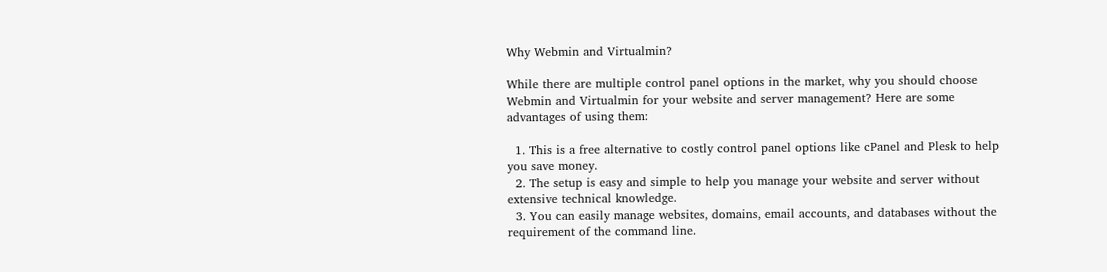Why Webmin and Virtualmin?

While there are multiple control panel options in the market, why you should choose Webmin and Virtualmin for your website and server management? Here are some advantages of using them:

  1. This is a free alternative to costly control panel options like cPanel and Plesk to help you save money.
  2. The setup is easy and simple to help you manage your website and server without extensive technical knowledge.
  3. You can easily manage websites, domains, email accounts, and databases without the requirement of the command line.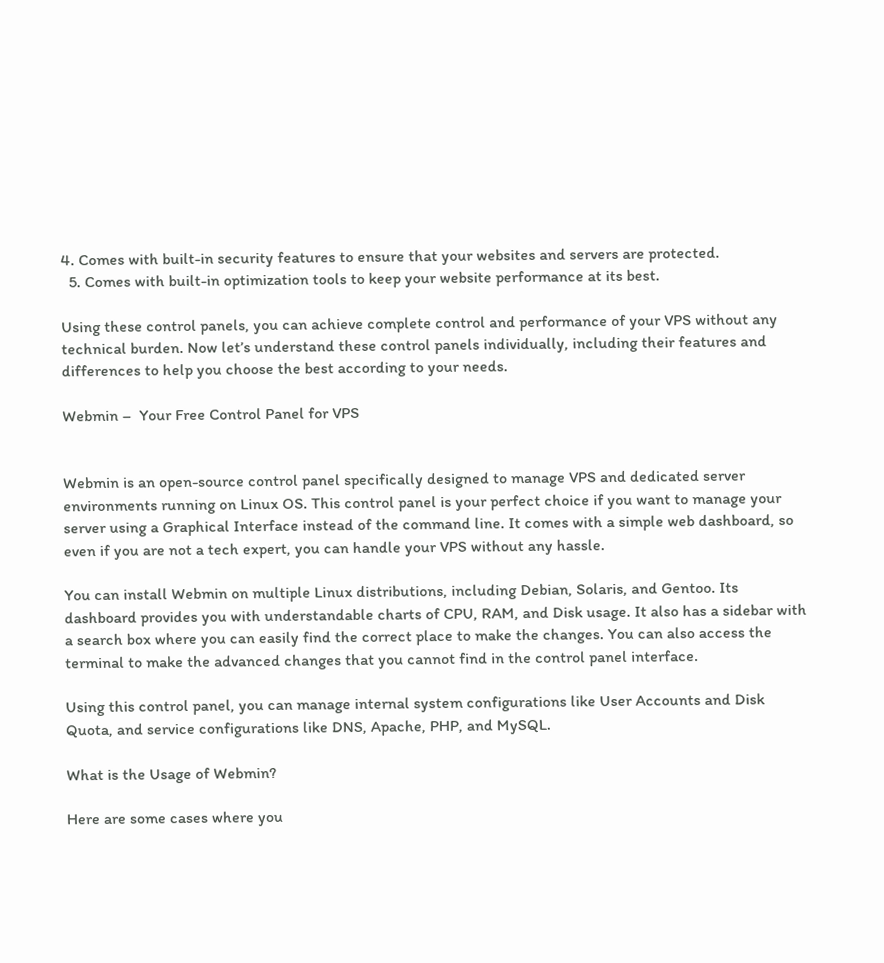4. Comes with built-in security features to ensure that your websites and servers are protected.
  5. Comes with built-in optimization tools to keep your website performance at its best.

Using these control panels, you can achieve complete control and performance of your VPS without any technical burden. Now let’s understand these control panels individually, including their features and differences to help you choose the best according to your needs.

Webmin –  Your Free Control Panel for VPS


Webmin is an open-source control panel specifically designed to manage VPS and dedicated server environments running on Linux OS. This control panel is your perfect choice if you want to manage your server using a Graphical Interface instead of the command line. It comes with a simple web dashboard, so even if you are not a tech expert, you can handle your VPS without any hassle.

You can install Webmin on multiple Linux distributions, including Debian, Solaris, and Gentoo. Its dashboard provides you with understandable charts of CPU, RAM, and Disk usage. It also has a sidebar with a search box where you can easily find the correct place to make the changes. You can also access the terminal to make the advanced changes that you cannot find in the control panel interface.

Using this control panel, you can manage internal system configurations like User Accounts and Disk Quota, and service configurations like DNS, Apache, PHP, and MySQL.

What is the Usage of Webmin?

Here are some cases where you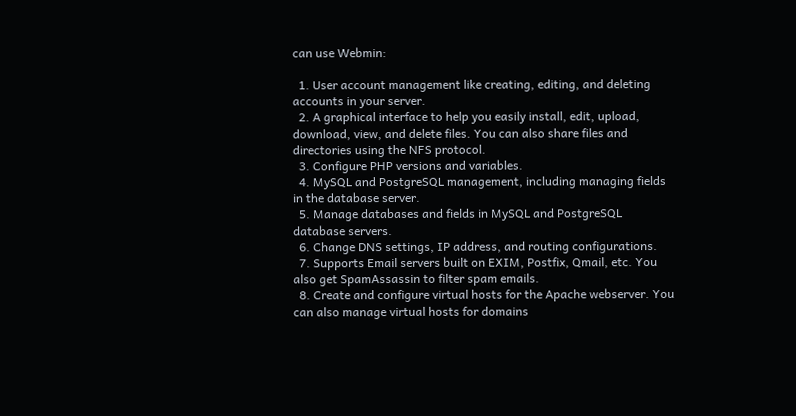can use Webmin:

  1. User account management like creating, editing, and deleting accounts in your server.
  2. A graphical interface to help you easily install, edit, upload, download, view, and delete files. You can also share files and directories using the NFS protocol.
  3. Configure PHP versions and variables.
  4. MySQL and PostgreSQL management, including managing fields in the database server.
  5. Manage databases and fields in MySQL and PostgreSQL database servers.
  6. Change DNS settings, IP address, and routing configurations.
  7. Supports Email servers built on EXIM, Postfix, Qmail, etc. You also get SpamAssassin to filter spam emails.
  8. Create and configure virtual hosts for the Apache webserver. You can also manage virtual hosts for domains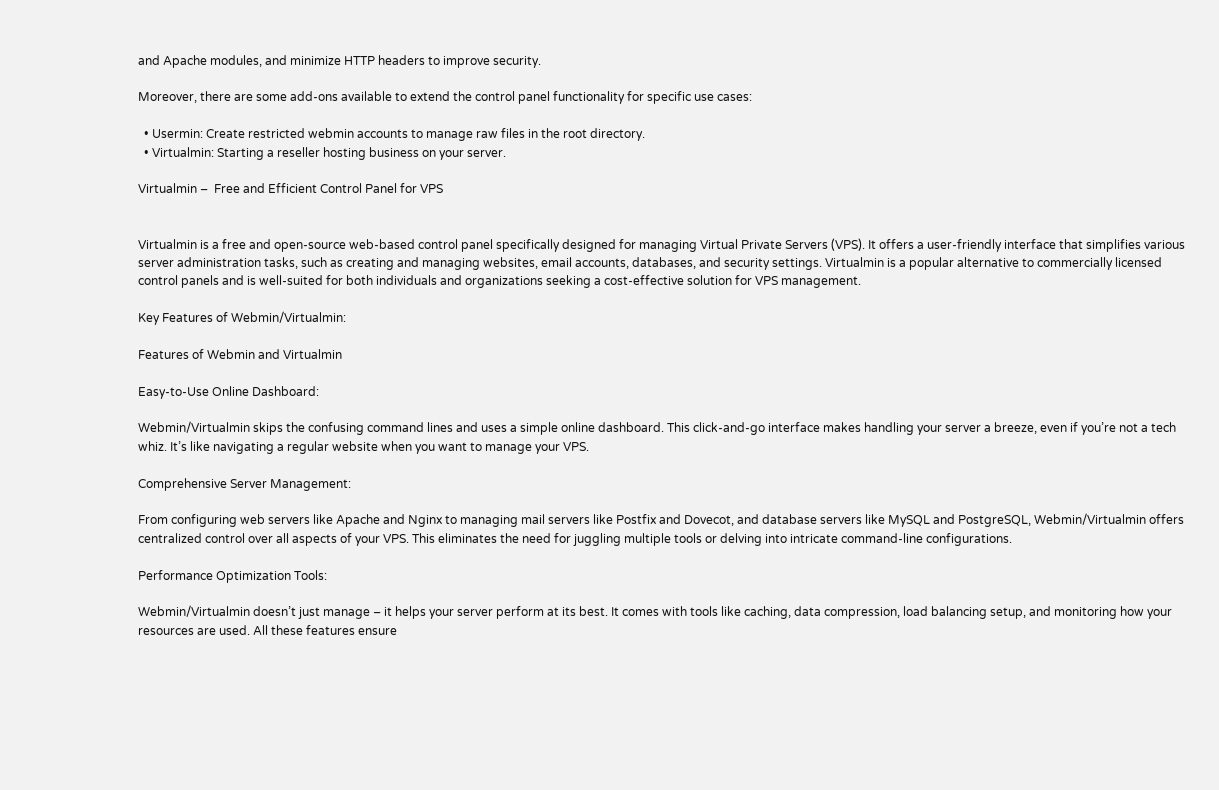and Apache modules, and minimize HTTP headers to improve security.

Moreover, there are some add-ons available to extend the control panel functionality for specific use cases:

  • Usermin: Create restricted webmin accounts to manage raw files in the root directory.
  • Virtualmin: Starting a reseller hosting business on your server.

Virtualmin –  Free and Efficient Control Panel for VPS


Virtualmin is a free and open-source web-based control panel specifically designed for managing Virtual Private Servers (VPS). It offers a user-friendly interface that simplifies various server administration tasks, such as creating and managing websites, email accounts, databases, and security settings. Virtualmin is a popular alternative to commercially licensed control panels and is well-suited for both individuals and organizations seeking a cost-effective solution for VPS management.

Key Features of Webmin/Virtualmin:

Features of Webmin and Virtualmin

Easy-to-Use Online Dashboard:

Webmin/Virtualmin skips the confusing command lines and uses a simple online dashboard. This click-and-go interface makes handling your server a breeze, even if you’re not a tech whiz. It’s like navigating a regular website when you want to manage your VPS.

Comprehensive Server Management:

From configuring web servers like Apache and Nginx to managing mail servers like Postfix and Dovecot, and database servers like MySQL and PostgreSQL, Webmin/Virtualmin offers centralized control over all aspects of your VPS. This eliminates the need for juggling multiple tools or delving into intricate command-line configurations.

Performance Optimization Tools:

Webmin/Virtualmin doesn’t just manage – it helps your server perform at its best. It comes with tools like caching, data compression, load balancing setup, and monitoring how your resources are used. All these features ensure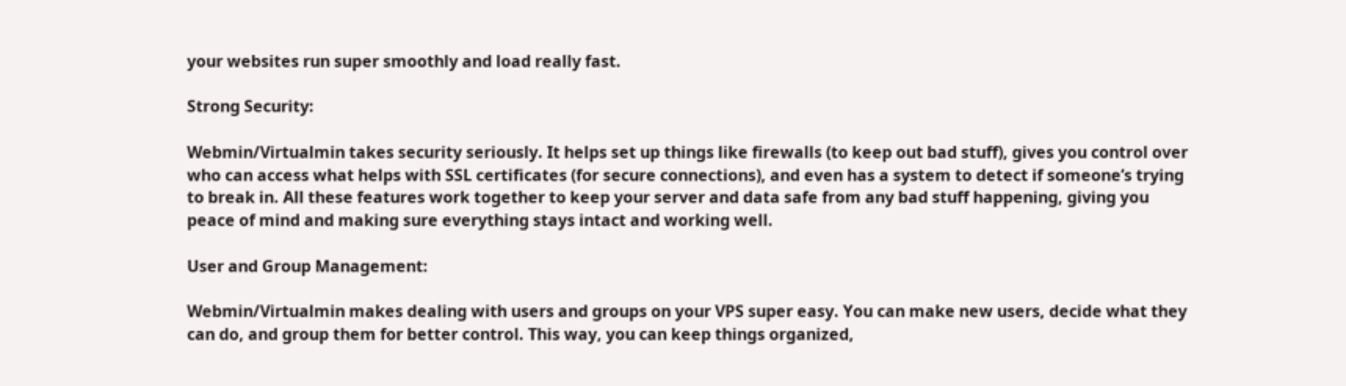your websites run super smoothly and load really fast.

Strong Security:

Webmin/Virtualmin takes security seriously. It helps set up things like firewalls (to keep out bad stuff), gives you control over who can access what helps with SSL certificates (for secure connections), and even has a system to detect if someone’s trying to break in. All these features work together to keep your server and data safe from any bad stuff happening, giving you peace of mind and making sure everything stays intact and working well.

User and Group Management:

Webmin/Virtualmin makes dealing with users and groups on your VPS super easy. You can make new users, decide what they can do, and group them for better control. This way, you can keep things organized,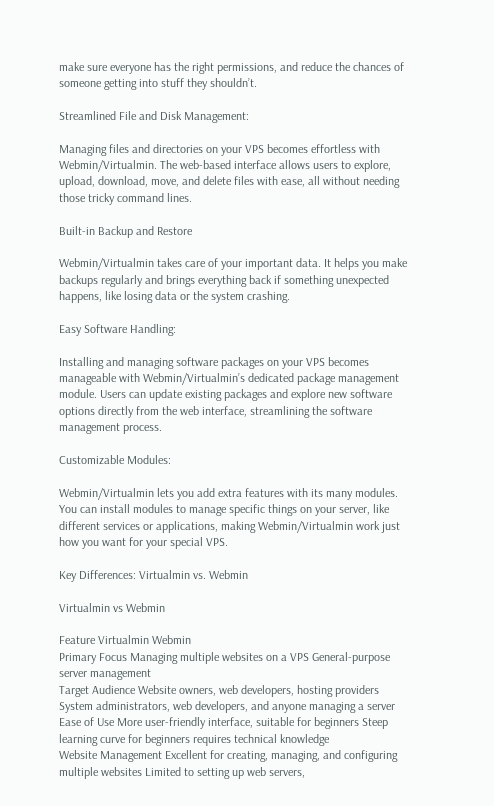make sure everyone has the right permissions, and reduce the chances of someone getting into stuff they shouldn’t.

Streamlined File and Disk Management:

Managing files and directories on your VPS becomes effortless with Webmin/Virtualmin. The web-based interface allows users to explore, upload, download, move, and delete files with ease, all without needing those tricky command lines.

Built-in Backup and Restore

Webmin/Virtualmin takes care of your important data. It helps you make backups regularly and brings everything back if something unexpected happens, like losing data or the system crashing.

Easy Software Handling:

Installing and managing software packages on your VPS becomes manageable with Webmin/Virtualmin’s dedicated package management module. Users can update existing packages and explore new software options directly from the web interface, streamlining the software management process.

Customizable Modules:

Webmin/Virtualmin lets you add extra features with its many modules. You can install modules to manage specific things on your server, like different services or applications, making Webmin/Virtualmin work just how you want for your special VPS.

Key Differences: Virtualmin vs. Webmin

Virtualmin vs Webmin

Feature Virtualmin Webmin
Primary Focus Managing multiple websites on a VPS General-purpose server management
Target Audience Website owners, web developers, hosting providers System administrators, web developers, and anyone managing a server
Ease of Use More user-friendly interface, suitable for beginners Steep learning curve for beginners requires technical knowledge
Website Management Excellent for creating, managing, and configuring multiple websites Limited to setting up web servers,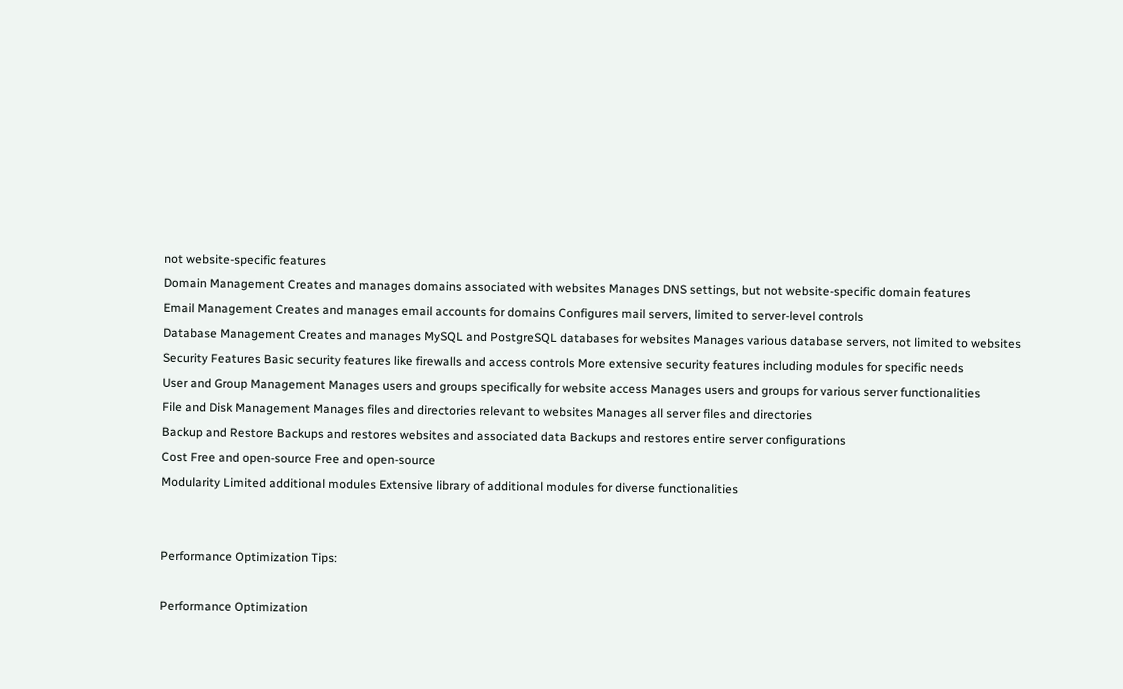not website-specific features
Domain Management Creates and manages domains associated with websites Manages DNS settings, but not website-specific domain features
Email Management Creates and manages email accounts for domains Configures mail servers, limited to server-level controls
Database Management Creates and manages MySQL and PostgreSQL databases for websites Manages various database servers, not limited to websites
Security Features Basic security features like firewalls and access controls More extensive security features including modules for specific needs
User and Group Management Manages users and groups specifically for website access Manages users and groups for various server functionalities
File and Disk Management Manages files and directories relevant to websites Manages all server files and directories
Backup and Restore Backups and restores websites and associated data Backups and restores entire server configurations
Cost Free and open-source Free and open-source
Modularity Limited additional modules Extensive library of additional modules for diverse functionalities


Performance Optimization Tips:

Performance Optimization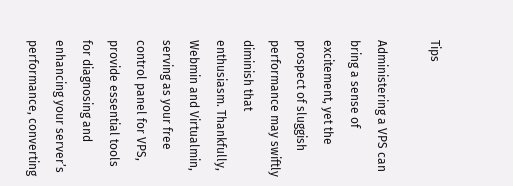Tips

Administering a VPS can bring a sense of excitement, yet the prospect of sluggish performance may swiftly diminish that enthusiasm. Thankfully, Webmin and Virtualmin, serving as your free control panel for VPS, provide essential tools for diagnosing and enhancing your server’s performance, converting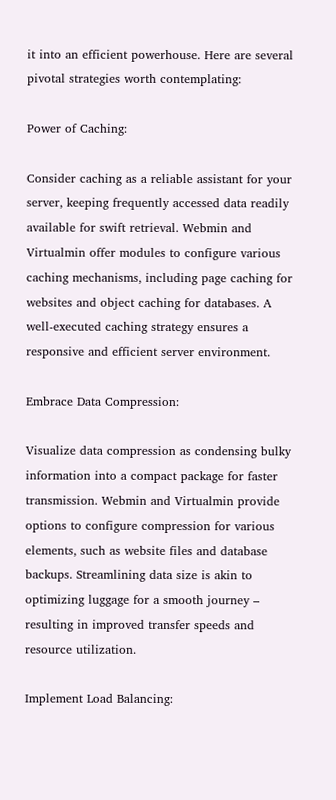it into an efficient powerhouse. Here are several pivotal strategies worth contemplating:

Power of Caching:

Consider caching as a reliable assistant for your server, keeping frequently accessed data readily available for swift retrieval. Webmin and Virtualmin offer modules to configure various caching mechanisms, including page caching for websites and object caching for databases. A well-executed caching strategy ensures a responsive and efficient server environment.

Embrace Data Compression:

Visualize data compression as condensing bulky information into a compact package for faster transmission. Webmin and Virtualmin provide options to configure compression for various elements, such as website files and database backups. Streamlining data size is akin to optimizing luggage for a smooth journey – resulting in improved transfer speeds and resource utilization.

Implement Load Balancing: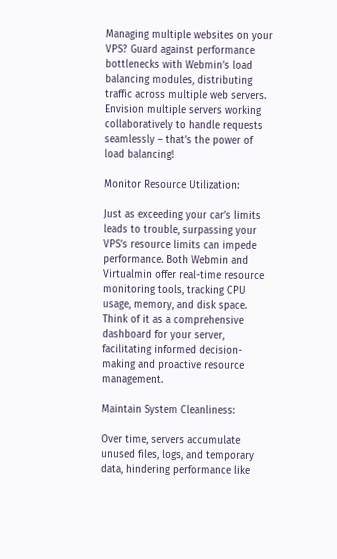Managing multiple websites on your VPS? Guard against performance bottlenecks with Webmin’s load balancing modules, distributing traffic across multiple web servers. Envision multiple servers working collaboratively to handle requests seamlessly – that’s the power of load balancing!

Monitor Resource Utilization:

Just as exceeding your car’s limits leads to trouble, surpassing your VPS’s resource limits can impede performance. Both Webmin and Virtualmin offer real-time resource monitoring tools, tracking CPU usage, memory, and disk space. Think of it as a comprehensive dashboard for your server, facilitating informed decision-making and proactive resource management.

Maintain System Cleanliness:

Over time, servers accumulate unused files, logs, and temporary data, hindering performance like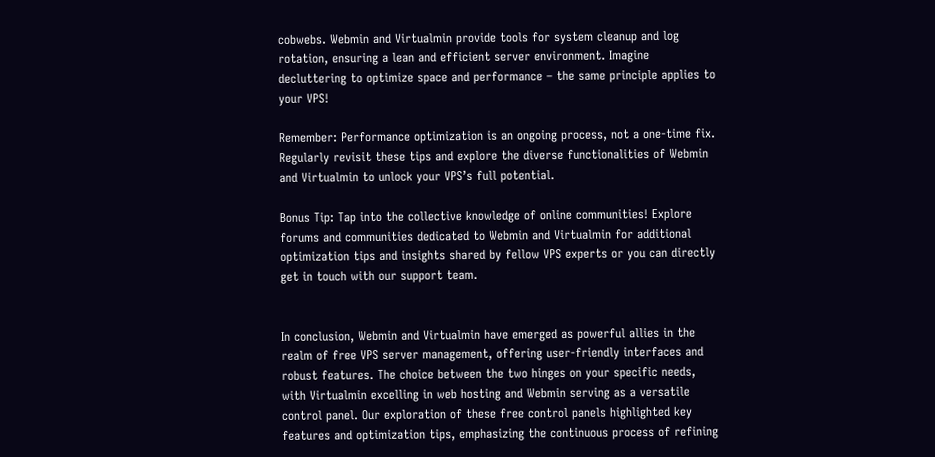cobwebs. Webmin and Virtualmin provide tools for system cleanup and log rotation, ensuring a lean and efficient server environment. Imagine decluttering to optimize space and performance – the same principle applies to your VPS!

Remember: Performance optimization is an ongoing process, not a one-time fix. Regularly revisit these tips and explore the diverse functionalities of Webmin and Virtualmin to unlock your VPS’s full potential.

Bonus Tip: Tap into the collective knowledge of online communities! Explore forums and communities dedicated to Webmin and Virtualmin for additional optimization tips and insights shared by fellow VPS experts or you can directly get in touch with our support team.


In conclusion, Webmin and Virtualmin have emerged as powerful allies in the realm of free VPS server management, offering user-friendly interfaces and robust features. The choice between the two hinges on your specific needs, with Virtualmin excelling in web hosting and Webmin serving as a versatile control panel. Our exploration of these free control panels highlighted key features and optimization tips, emphasizing the continuous process of refining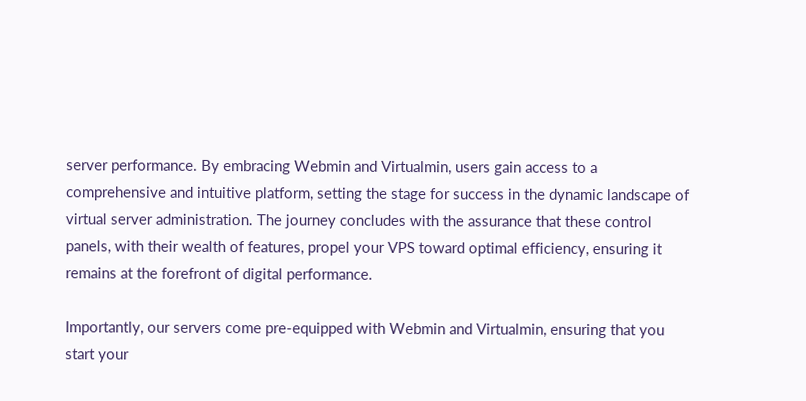server performance. By embracing Webmin and Virtualmin, users gain access to a comprehensive and intuitive platform, setting the stage for success in the dynamic landscape of virtual server administration. The journey concludes with the assurance that these control panels, with their wealth of features, propel your VPS toward optimal efficiency, ensuring it remains at the forefront of digital performance.

Importantly, our servers come pre-equipped with Webmin and Virtualmin, ensuring that you start your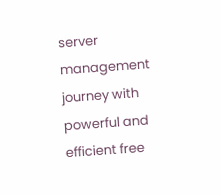server management journey with powerful and efficient free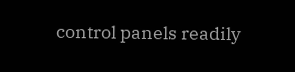control panels readily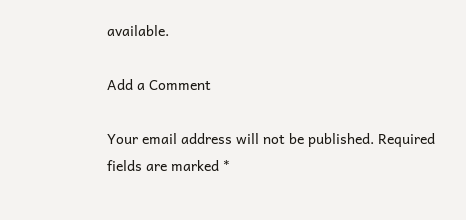available.

Add a Comment

Your email address will not be published. Required fields are marked *